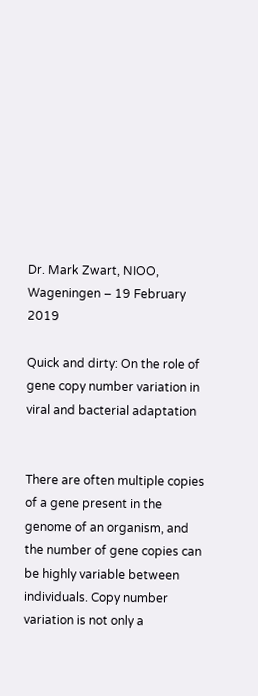Dr. Mark Zwart, NIOO, Wageningen – 19 February 2019

Quick and dirty: On the role of gene copy number variation in viral and bacterial adaptation


There are often multiple copies of a gene present in the genome of an organism, and the number of gene copies can be highly variable between individuals. Copy number variation is not only a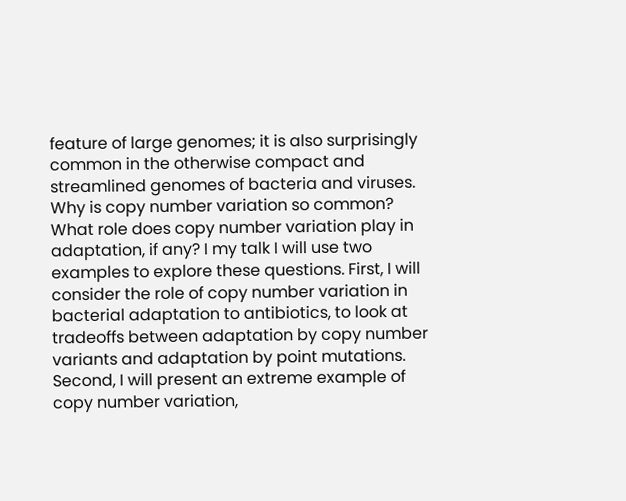feature of large genomes; it is also surprisingly common in the otherwise compact and streamlined genomes of bacteria and viruses. Why is copy number variation so common? What role does copy number variation play in adaptation, if any? I my talk I will use two examples to explore these questions. First, I will consider the role of copy number variation in bacterial adaptation to antibiotics, to look at tradeoffs between adaptation by copy number variants and adaptation by point mutations. Second, I will present an extreme example of copy number variation,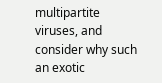multipartite viruses, and consider why such an exotic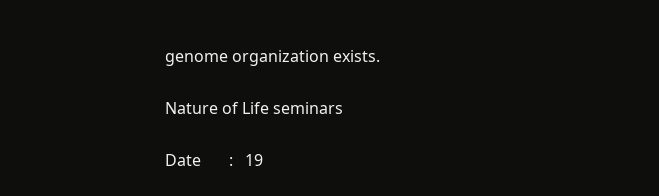genome organization exists.

Nature of Life seminars

Date       :   19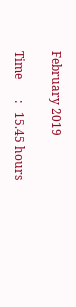February 2019

Time       :   15.45 hours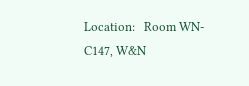Location:   Room WN-C147, W&N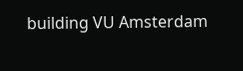building VU Amsterdam